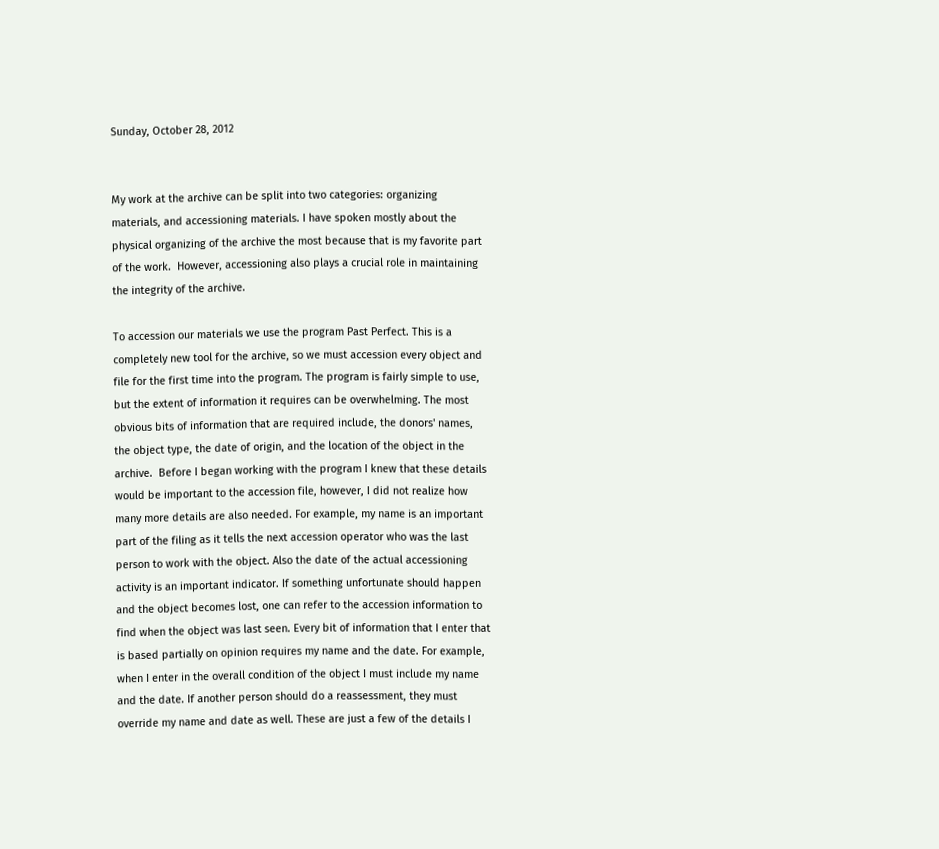Sunday, October 28, 2012


My work at the archive can be split into two categories: organizing materials, and accessioning materials. I have spoken mostly about the physical organizing of the archive the most because that is my favorite part of the work.  However, accessioning also plays a crucial role in maintaining the integrity of the archive.

To accession our materials we use the program Past Perfect. This is a completely new tool for the archive, so we must accession every object and file for the first time into the program. The program is fairly simple to use, but the extent of information it requires can be overwhelming. The most obvious bits of information that are required include, the donors' names, the object type, the date of origin, and the location of the object in the archive.  Before I began working with the program I knew that these details would be important to the accession file, however, I did not realize how many more details are also needed. For example, my name is an important part of the filing as it tells the next accession operator who was the last person to work with the object. Also the date of the actual accessioning activity is an important indicator. If something unfortunate should happen and the object becomes lost, one can refer to the accession information to find when the object was last seen. Every bit of information that I enter that is based partially on opinion requires my name and the date. For example, when I enter in the overall condition of the object I must include my name and the date. If another person should do a reassessment, they must override my name and date as well. These are just a few of the details I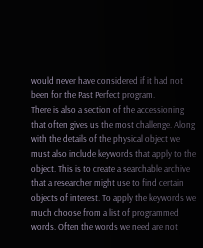would never have considered if it had not been for the Past Perfect program.
There is also a section of the accessioning that often gives us the most challenge. Along with the details of the physical object we must also include keywords that apply to the object. This is to create a searchable archive that a researcher might use to find certain objects of interest. To apply the keywords we much choose from a list of programmed words. Often the words we need are not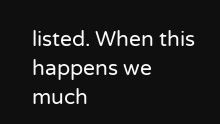listed. When this happens we much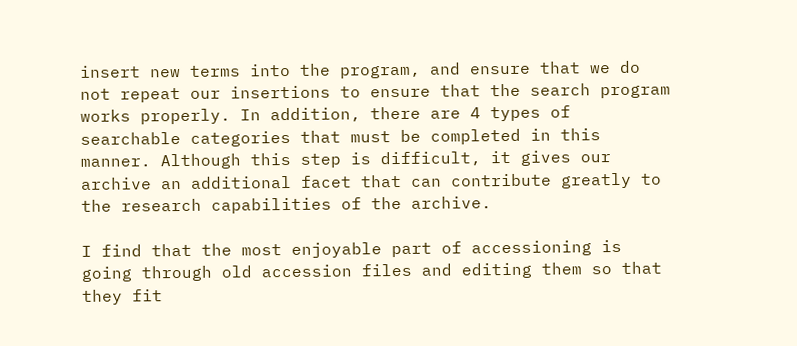insert new terms into the program, and ensure that we do not repeat our insertions to ensure that the search program works properly. In addition, there are 4 types of searchable categories that must be completed in this manner. Although this step is difficult, it gives our archive an additional facet that can contribute greatly to the research capabilities of the archive.

I find that the most enjoyable part of accessioning is going through old accession files and editing them so that they fit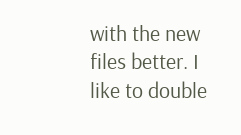with the new files better. I like to double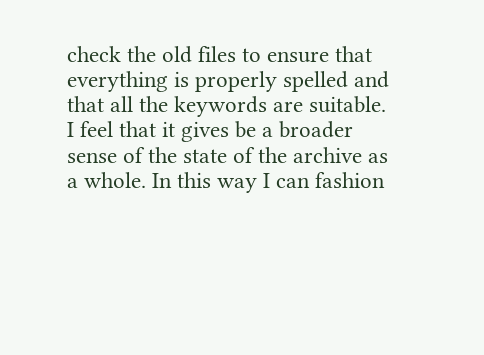check the old files to ensure that everything is properly spelled and that all the keywords are suitable. I feel that it gives be a broader sense of the state of the archive as a whole. In this way I can fashion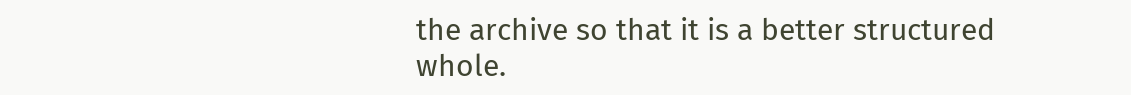the archive so that it is a better structured whole.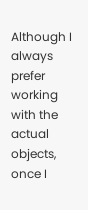Although I always prefer working with the actual objects, once I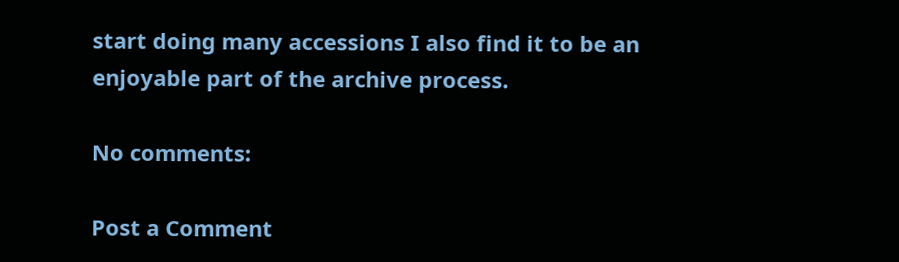start doing many accessions I also find it to be an enjoyable part of the archive process.

No comments:

Post a Comment